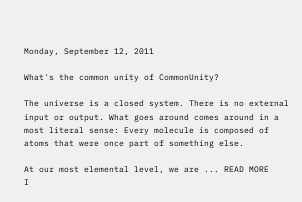Monday, September 12, 2011

What's the common unity of CommonUnity?

The universe is a closed system. There is no external input or output. What goes around comes around in a most literal sense: Every molecule is composed of atoms that were once part of something else.

At our most elemental level, we are ... READ MORE
I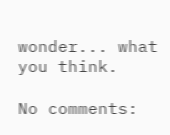wonder... what you think.

No comments: